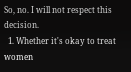So, no. I will not respect this decision.
  1. Whether it's okay to treat women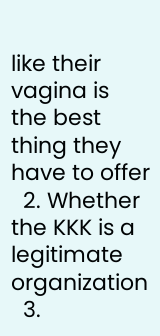like their vagina is the best thing they have to offer
  2. Whether the KKK is a legitimate organization
  3.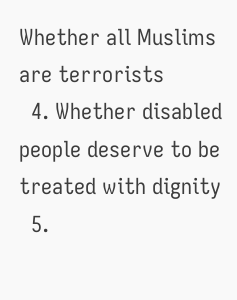Whether all Muslims are terrorists
  4. Whether disabled people deserve to be treated with dignity
  5.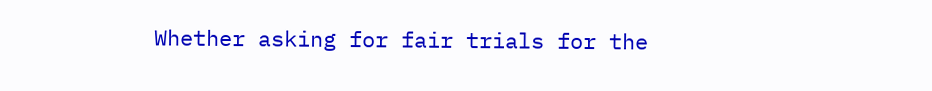Whether asking for fair trials for the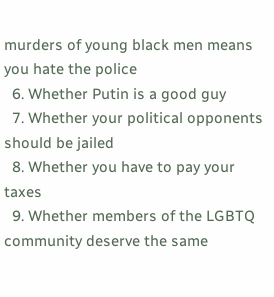murders of young black men means you hate the police
  6. Whether Putin is a good guy
  7. Whether your political opponents should be jailed
  8. Whether you have to pay your taxes
  9. Whether members of the LGBTQ community deserve the same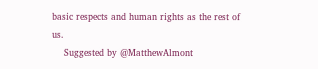basic respects and human rights as the rest of us.
    Suggested by @MatthewAlmont